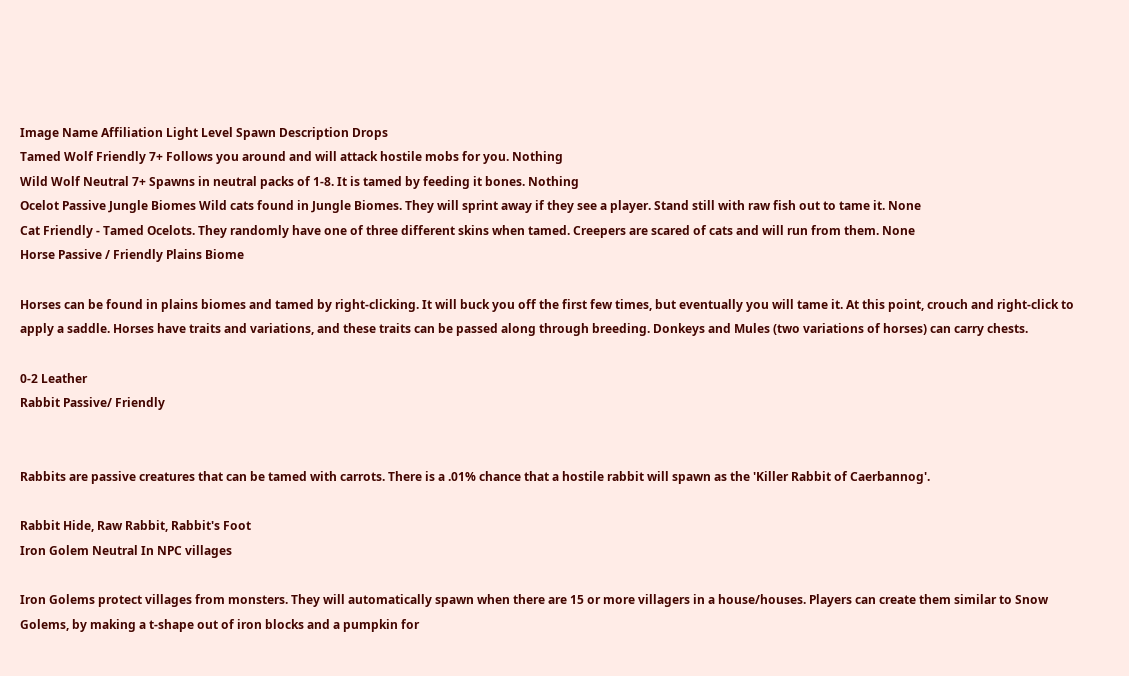Image Name Affiliation Light Level Spawn Description Drops
Tamed Wolf Friendly 7+ Follows you around and will attack hostile mobs for you. Nothing
Wild Wolf Neutral 7+ Spawns in neutral packs of 1-8. It is tamed by feeding it bones. Nothing
Ocelot Passive Jungle Biomes Wild cats found in Jungle Biomes. They will sprint away if they see a player. Stand still with raw fish out to tame it. None
Cat Friendly - Tamed Ocelots. They randomly have one of three different skins when tamed. Creepers are scared of cats and will run from them. None
Horse Passive / Friendly Plains Biome

Horses can be found in plains biomes and tamed by right-clicking. It will buck you off the first few times, but eventually you will tame it. At this point, crouch and right-click to apply a saddle. Horses have traits and variations, and these traits can be passed along through breeding. Donkeys and Mules (two variations of horses) can carry chests.

0-2 Leather
Rabbit Passive/ Friendly


Rabbits are passive creatures that can be tamed with carrots. There is a .01% chance that a hostile rabbit will spawn as the 'Killer Rabbit of Caerbannog'.

Rabbit Hide, Raw Rabbit, Rabbit's Foot
Iron Golem Neutral In NPC villages

Iron Golems protect villages from monsters. They will automatically spawn when there are 15 or more villagers in a house/houses. Players can create them similar to Snow Golems, by making a t-shape out of iron blocks and a pumpkin for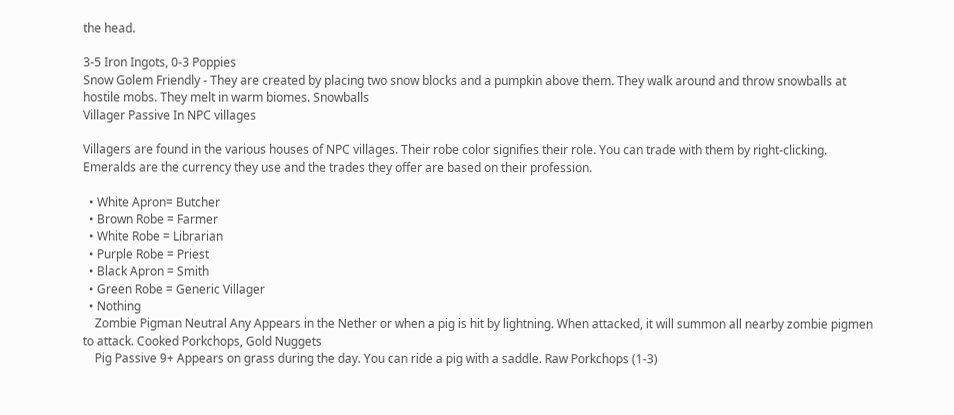the head.

3-5 Iron Ingots, 0-3 Poppies
Snow Golem Friendly - They are created by placing two snow blocks and a pumpkin above them. They walk around and throw snowballs at hostile mobs. They melt in warm biomes. Snowballs
Villager Passive In NPC villages

Villagers are found in the various houses of NPC villages. Their robe color signifies their role. You can trade with them by right-clicking. Emeralds are the currency they use and the trades they offer are based on their profession.

  • White Apron= Butcher
  • Brown Robe = Farmer
  • White Robe = Librarian
  • Purple Robe = Priest
  • Black Apron = Smith
  • Green Robe = Generic Villager
  • Nothing
    Zombie Pigman Neutral Any Appears in the Nether or when a pig is hit by lightning. When attacked, it will summon all nearby zombie pigmen to attack. Cooked Porkchops, Gold Nuggets
    Pig Passive 9+ Appears on grass during the day. You can ride a pig with a saddle. Raw Porkchops (1-3)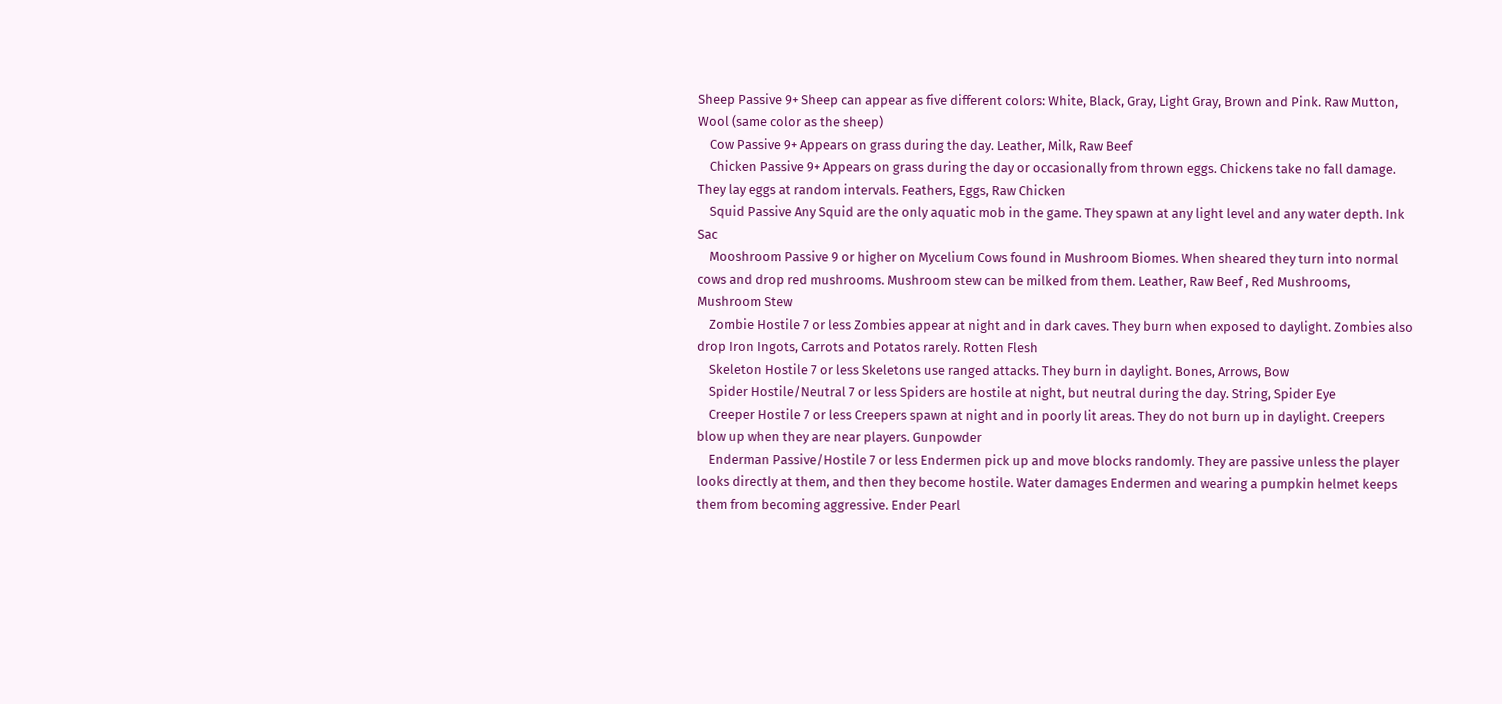Sheep Passive 9+ Sheep can appear as five different colors: White, Black, Gray, Light Gray, Brown and Pink. Raw Mutton, Wool (same color as the sheep)
    Cow Passive 9+ Appears on grass during the day. Leather, Milk, Raw Beef
    Chicken Passive 9+ Appears on grass during the day or occasionally from thrown eggs. Chickens take no fall damage. They lay eggs at random intervals. Feathers, Eggs, Raw Chicken
    Squid Passive Any Squid are the only aquatic mob in the game. They spawn at any light level and any water depth. Ink Sac
    Mooshroom Passive 9 or higher on Mycelium Cows found in Mushroom Biomes. When sheared they turn into normal cows and drop red mushrooms. Mushroom stew can be milked from them. Leather, Raw Beef , Red Mushrooms, Mushroom Stew
    Zombie Hostile 7 or less Zombies appear at night and in dark caves. They burn when exposed to daylight. Zombies also drop Iron Ingots, Carrots and Potatos rarely. Rotten Flesh
    Skeleton Hostile 7 or less Skeletons use ranged attacks. They burn in daylight. Bones, Arrows, Bow
    Spider Hostile/Neutral 7 or less Spiders are hostile at night, but neutral during the day. String, Spider Eye
    Creeper Hostile 7 or less Creepers spawn at night and in poorly lit areas. They do not burn up in daylight. Creepers blow up when they are near players. Gunpowder
    Enderman Passive/Hostile 7 or less Endermen pick up and move blocks randomly. They are passive unless the player looks directly at them, and then they become hostile. Water damages Endermen and wearing a pumpkin helmet keeps them from becoming aggressive. Ender Pearl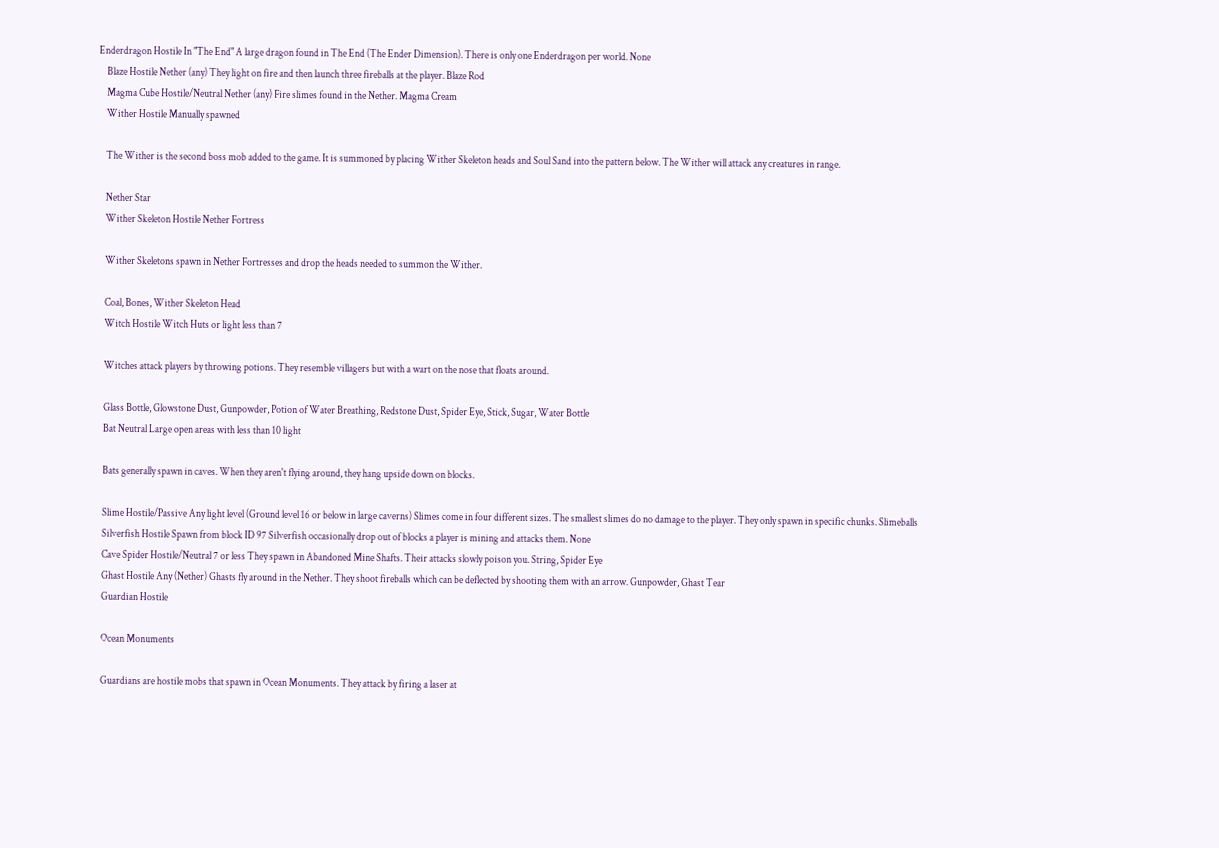Enderdragon Hostile In "The End" A large dragon found in The End (The Ender Dimension). There is only one Enderdragon per world. None
    Blaze Hostile Nether (any) They light on fire and then launch three fireballs at the player. Blaze Rod
    Magma Cube Hostile/Neutral Nether (any) Fire slimes found in the Nether. Magma Cream
    Wither Hostile Manually spawned

    The Wither is the second boss mob added to the game. It is summoned by placing Wither Skeleton heads and Soul Sand into the pattern below. The Wither will attack any creatures in range.

    Nether Star
    Wither Skeleton Hostile Nether Fortress

    Wither Skeletons spawn in Nether Fortresses and drop the heads needed to summon the Wither.

    Coal, Bones, Wither Skeleton Head
    Witch Hostile Witch Huts or light less than 7

    Witches attack players by throwing potions. They resemble villagers but with a wart on the nose that floats around.

    Glass Bottle, Glowstone Dust, Gunpowder, Potion of Water Breathing, Redstone Dust, Spider Eye, Stick, Sugar, Water Bottle
    Bat Neutral Large open areas with less than 10 light

    Bats generally spawn in caves. When they aren't flying around, they hang upside down on blocks.

    Slime Hostile/Passive Any light level (Ground level 16 or below in large caverns) Slimes come in four different sizes. The smallest slimes do no damage to the player. They only spawn in specific chunks. Slimeballs
    Silverfish Hostile Spawn from block ID 97 Silverfish occasionally drop out of blocks a player is mining and attacks them. None
    Cave Spider Hostile/Neutral 7 or less They spawn in Abandoned Mine Shafts. Their attacks slowly poison you. String, Spider Eye
    Ghast Hostile Any (Nether) Ghasts fly around in the Nether. They shoot fireballs which can be deflected by shooting them with an arrow. Gunpowder, Ghast Tear
    Guardian Hostile

    Ocean Monuments

    Guardians are hostile mobs that spawn in Ocean Monuments. They attack by firing a laser at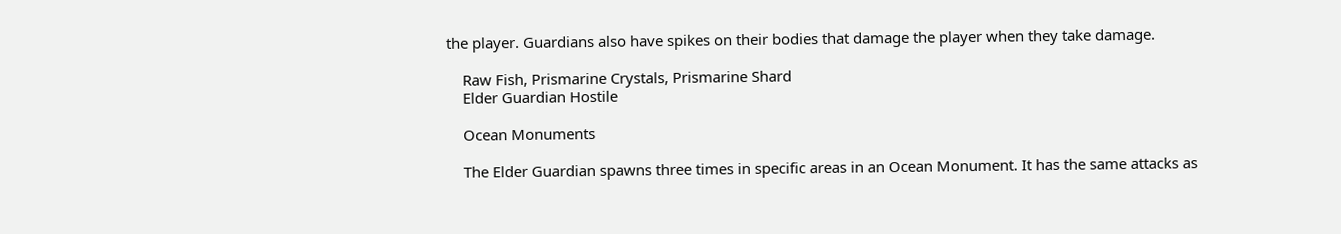the player. Guardians also have spikes on their bodies that damage the player when they take damage.

    Raw Fish, Prismarine Crystals, Prismarine Shard
    Elder Guardian Hostile

    Ocean Monuments

    The Elder Guardian spawns three times in specific areas in an Ocean Monument. It has the same attacks as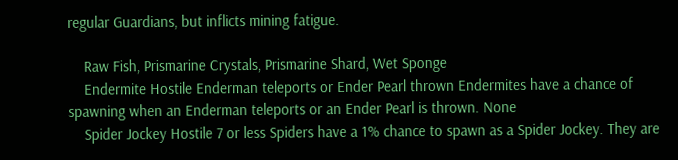regular Guardians, but inflicts mining fatigue.

    Raw Fish, Prismarine Crystals, Prismarine Shard, Wet Sponge
    Endermite Hostile Enderman teleports or Ender Pearl thrown Endermites have a chance of spawning when an Enderman teleports or an Ender Pearl is thrown. None
    Spider Jockey Hostile 7 or less Spiders have a 1% chance to spawn as a Spider Jockey. They are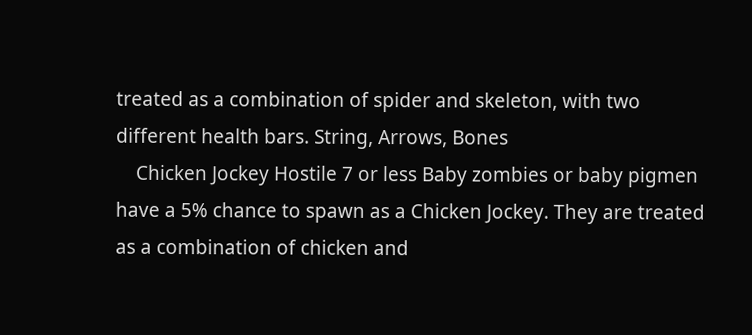treated as a combination of spider and skeleton, with two different health bars. String, Arrows, Bones
    Chicken Jockey Hostile 7 or less Baby zombies or baby pigmen have a 5% chance to spawn as a Chicken Jockey. They are treated as a combination of chicken and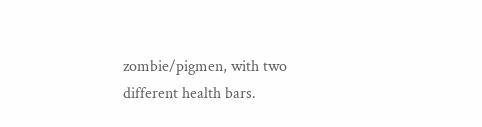zombie/pigmen, with two different health bars.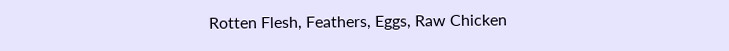Rotten Flesh, Feathers, Eggs, Raw Chicken